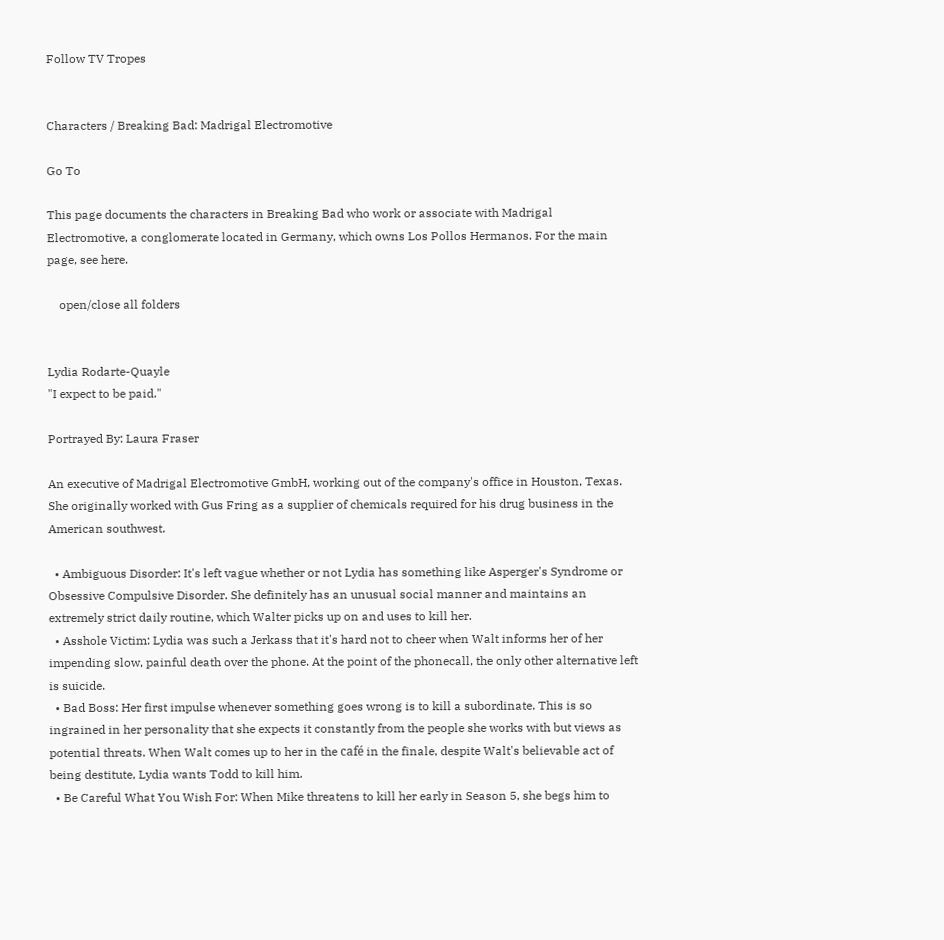Follow TV Tropes


Characters / Breaking Bad: Madrigal Electromotive

Go To

This page documents the characters in Breaking Bad who work or associate with Madrigal Electromotive, a conglomerate located in Germany, which owns Los Pollos Hermanos. For the main page, see here.

    open/close all folders


Lydia Rodarte-Quayle
"I expect to be paid."

Portrayed By: Laura Fraser

An executive of Madrigal Electromotive GmbH, working out of the company's office in Houston, Texas. She originally worked with Gus Fring as a supplier of chemicals required for his drug business in the American southwest.

  • Ambiguous Disorder: It's left vague whether or not Lydia has something like Asperger's Syndrome or Obsessive Compulsive Disorder. She definitely has an unusual social manner and maintains an extremely strict daily routine, which Walter picks up on and uses to kill her.
  • Asshole Victim: Lydia was such a Jerkass that it's hard not to cheer when Walt informs her of her impending slow, painful death over the phone. At the point of the phonecall, the only other alternative left is suicide.
  • Bad Boss: Her first impulse whenever something goes wrong is to kill a subordinate. This is so ingrained in her personality that she expects it constantly from the people she works with but views as potential threats. When Walt comes up to her in the café in the finale, despite Walt's believable act of being destitute, Lydia wants Todd to kill him.
  • Be Careful What You Wish For: When Mike threatens to kill her early in Season 5, she begs him to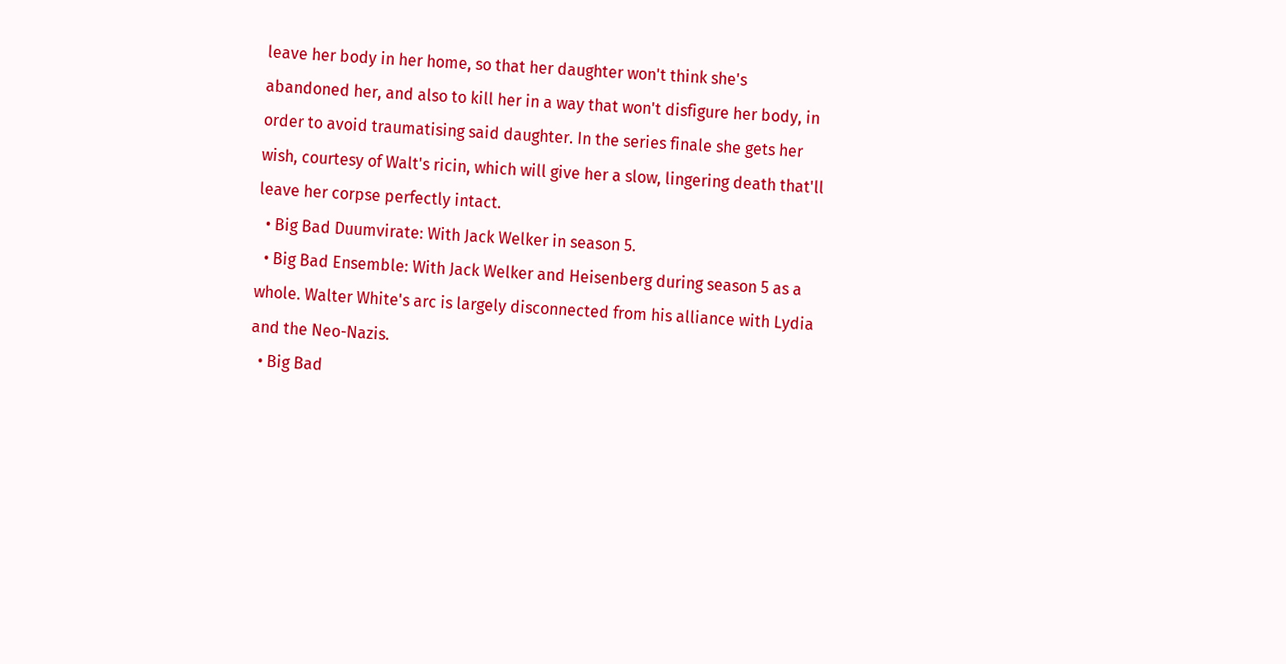leave her body in her home, so that her daughter won't think she's abandoned her, and also to kill her in a way that won't disfigure her body, in order to avoid traumatising said daughter. In the series finale she gets her wish, courtesy of Walt's ricin, which will give her a slow, lingering death that'll leave her corpse perfectly intact.
  • Big Bad Duumvirate: With Jack Welker in season 5.
  • Big Bad Ensemble: With Jack Welker and Heisenberg during season 5 as a whole. Walter White's arc is largely disconnected from his alliance with Lydia and the Neo-Nazis.
  • Big Bad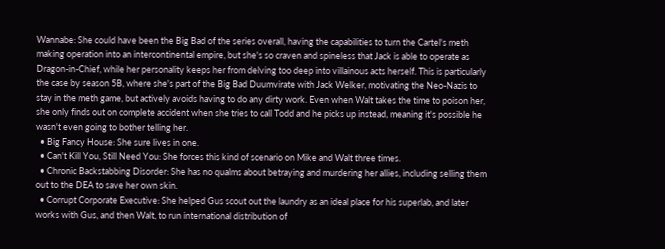Wannabe: She could have been the Big Bad of the series overall, having the capabilities to turn the Cartel's meth making operation into an intercontinental empire, but she's so craven and spineless that Jack is able to operate as Dragon-in-Chief, while her personality keeps her from delving too deep into villainous acts herself. This is particularly the case by season 5B, where she's part of the Big Bad Duumvirate with Jack Welker, motivating the Neo-Nazis to stay in the meth game, but actively avoids having to do any dirty work. Even when Walt takes the time to poison her, she only finds out on complete accident when she tries to call Todd and he picks up instead, meaning it's possible he wasn't even going to bother telling her.
  • Big Fancy House: She sure lives in one.
  • Can't Kill You, Still Need You: She forces this kind of scenario on Mike and Walt three times.
  • Chronic Backstabbing Disorder: She has no qualms about betraying and murdering her allies, including selling them out to the DEA to save her own skin.
  • Corrupt Corporate Executive: She helped Gus scout out the laundry as an ideal place for his superlab, and later works with Gus, and then Walt, to run international distribution of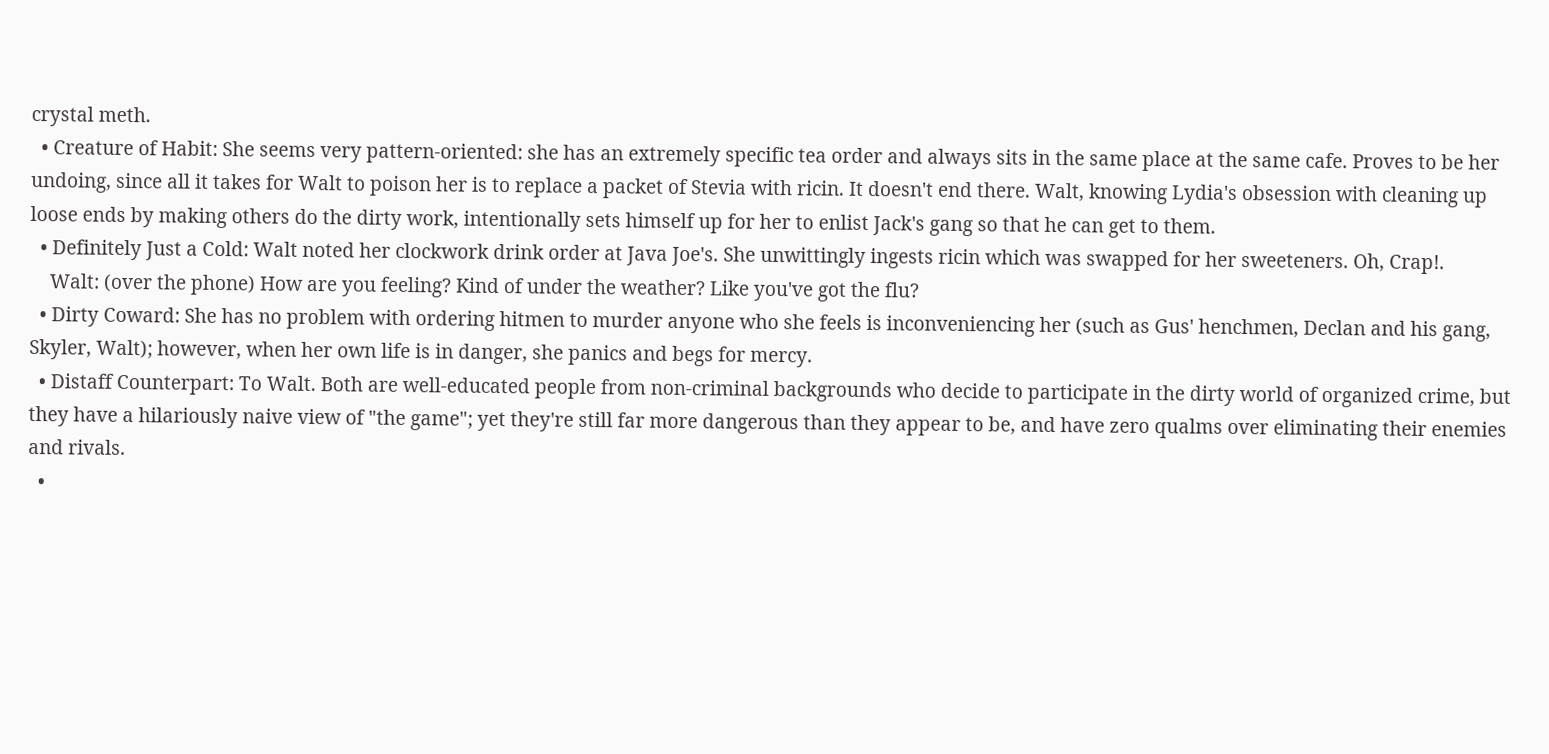crystal meth.
  • Creature of Habit: She seems very pattern-oriented: she has an extremely specific tea order and always sits in the same place at the same cafe. Proves to be her undoing, since all it takes for Walt to poison her is to replace a packet of Stevia with ricin. It doesn't end there. Walt, knowing Lydia's obsession with cleaning up loose ends by making others do the dirty work, intentionally sets himself up for her to enlist Jack's gang so that he can get to them.
  • Definitely Just a Cold: Walt noted her clockwork drink order at Java Joe's. She unwittingly ingests ricin which was swapped for her sweeteners. Oh, Crap!.
    Walt: (over the phone) How are you feeling? Kind of under the weather? Like you've got the flu?
  • Dirty Coward: She has no problem with ordering hitmen to murder anyone who she feels is inconveniencing her (such as Gus' henchmen, Declan and his gang, Skyler, Walt); however, when her own life is in danger, she panics and begs for mercy.
  • Distaff Counterpart: To Walt. Both are well-educated people from non-criminal backgrounds who decide to participate in the dirty world of organized crime, but they have a hilariously naive view of "the game"; yet they're still far more dangerous than they appear to be, and have zero qualms over eliminating their enemies and rivals.
  •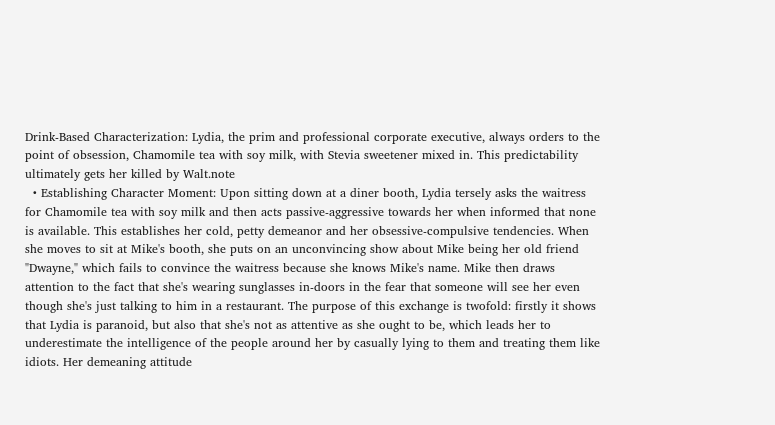Drink-Based Characterization: Lydia, the prim and professional corporate executive, always orders to the point of obsession, Chamomile tea with soy milk, with Stevia sweetener mixed in. This predictability ultimately gets her killed by Walt.note
  • Establishing Character Moment: Upon sitting down at a diner booth, Lydia tersely asks the waitress for Chamomile tea with soy milk and then acts passive-aggressive towards her when informed that none is available. This establishes her cold, petty demeanor and her obsessive-compulsive tendencies. When she moves to sit at Mike's booth, she puts on an unconvincing show about Mike being her old friend "Dwayne," which fails to convince the waitress because she knows Mike's name. Mike then draws attention to the fact that she's wearing sunglasses in-doors in the fear that someone will see her even though she's just talking to him in a restaurant. The purpose of this exchange is twofold: firstly it shows that Lydia is paranoid, but also that she's not as attentive as she ought to be, which leads her to underestimate the intelligence of the people around her by casually lying to them and treating them like idiots. Her demeaning attitude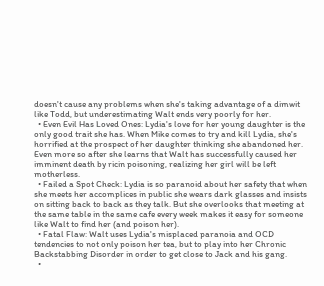doesn't cause any problems when she's taking advantage of a dimwit like Todd, but underestimating Walt ends very poorly for her.
  • Even Evil Has Loved Ones: Lydia's love for her young daughter is the only good trait she has. When Mike comes to try and kill Lydia, she's horrified at the prospect of her daughter thinking she abandoned her. Even more so after she learns that Walt has successfully caused her imminent death by ricin poisoning, realizing her girl will be left motherless.
  • Failed a Spot Check: Lydia is so paranoid about her safety that when she meets her accomplices in public she wears dark glasses and insists on sitting back to back as they talk. But she overlooks that meeting at the same table in the same cafe every week makes it easy for someone like Walt to find her (and poison her).
  • Fatal Flaw: Walt uses Lydia's misplaced paranoia and OCD tendencies to not only poison her tea, but to play into her Chronic Backstabbing Disorder in order to get close to Jack and his gang.
  •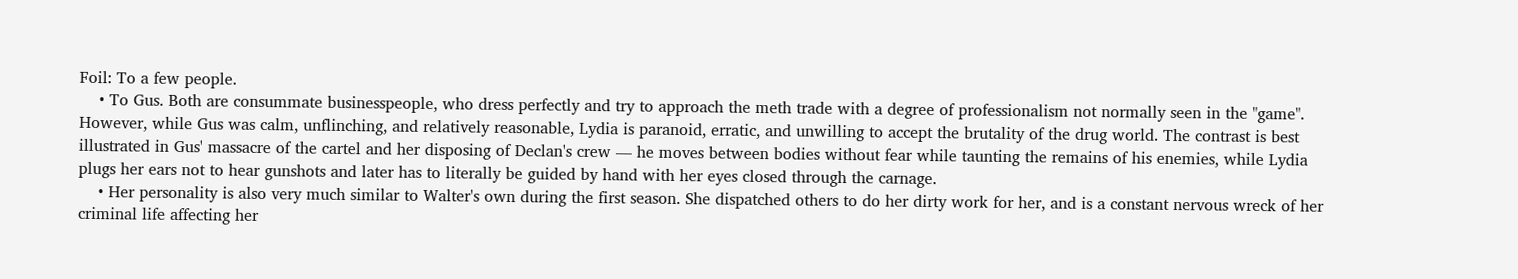Foil: To a few people.
    • To Gus. Both are consummate businesspeople, who dress perfectly and try to approach the meth trade with a degree of professionalism not normally seen in the "game". However, while Gus was calm, unflinching, and relatively reasonable, Lydia is paranoid, erratic, and unwilling to accept the brutality of the drug world. The contrast is best illustrated in Gus' massacre of the cartel and her disposing of Declan's crew — he moves between bodies without fear while taunting the remains of his enemies, while Lydia plugs her ears not to hear gunshots and later has to literally be guided by hand with her eyes closed through the carnage.
    • Her personality is also very much similar to Walter's own during the first season. She dispatched others to do her dirty work for her, and is a constant nervous wreck of her criminal life affecting her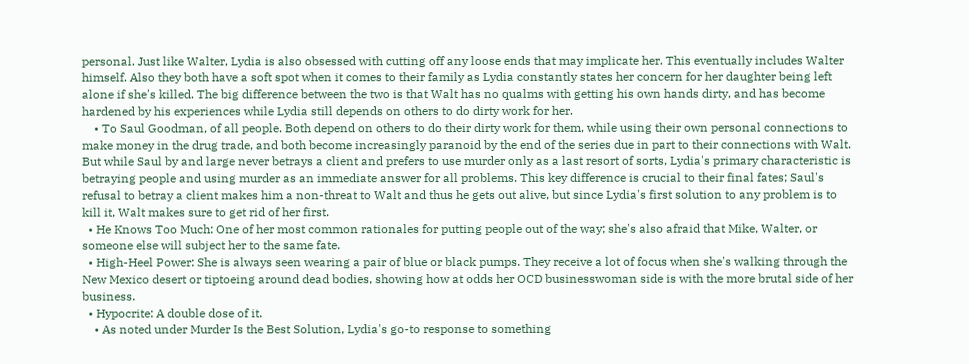personal. Just like Walter, Lydia is also obsessed with cutting off any loose ends that may implicate her. This eventually includes Walter himself. Also they both have a soft spot when it comes to their family as Lydia constantly states her concern for her daughter being left alone if she's killed. The big difference between the two is that Walt has no qualms with getting his own hands dirty, and has become hardened by his experiences while Lydia still depends on others to do dirty work for her.
    • To Saul Goodman, of all people. Both depend on others to do their dirty work for them, while using their own personal connections to make money in the drug trade, and both become increasingly paranoid by the end of the series due in part to their connections with Walt. But while Saul by and large never betrays a client and prefers to use murder only as a last resort of sorts, Lydia's primary characteristic is betraying people and using murder as an immediate answer for all problems. This key difference is crucial to their final fates; Saul's refusal to betray a client makes him a non-threat to Walt and thus he gets out alive, but since Lydia's first solution to any problem is to kill it, Walt makes sure to get rid of her first.
  • He Knows Too Much: One of her most common rationales for putting people out of the way; she's also afraid that Mike, Walter, or someone else will subject her to the same fate.
  • High-Heel Power: She is always seen wearing a pair of blue or black pumps. They receive a lot of focus when she's walking through the New Mexico desert or tiptoeing around dead bodies, showing how at odds her OCD businesswoman side is with the more brutal side of her business.
  • Hypocrite: A double dose of it.
    • As noted under Murder Is the Best Solution, Lydia's go-to response to something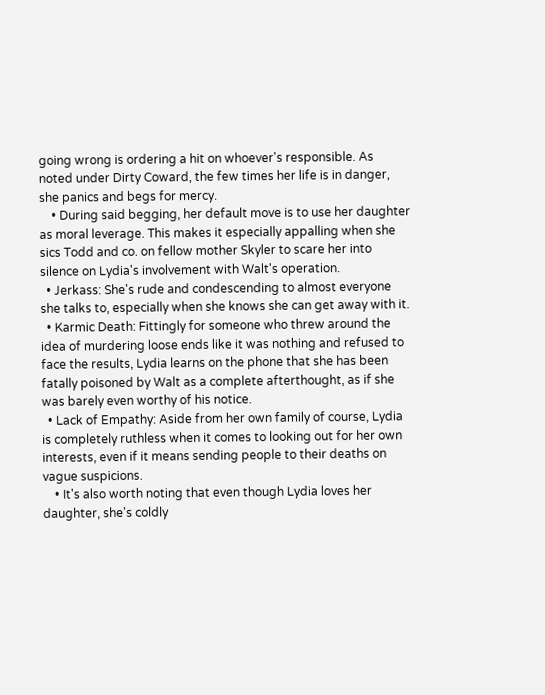going wrong is ordering a hit on whoever's responsible. As noted under Dirty Coward, the few times her life is in danger, she panics and begs for mercy.
    • During said begging, her default move is to use her daughter as moral leverage. This makes it especially appalling when she sics Todd and co. on fellow mother Skyler to scare her into silence on Lydia's involvement with Walt's operation.
  • Jerkass: She's rude and condescending to almost everyone she talks to, especially when she knows she can get away with it.
  • Karmic Death: Fittingly for someone who threw around the idea of murdering loose ends like it was nothing and refused to face the results, Lydia learns on the phone that she has been fatally poisoned by Walt as a complete afterthought, as if she was barely even worthy of his notice.
  • Lack of Empathy: Aside from her own family of course, Lydia is completely ruthless when it comes to looking out for her own interests, even if it means sending people to their deaths on vague suspicions.
    • It's also worth noting that even though Lydia loves her daughter, she's coldly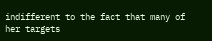indifferent to the fact that many of her targets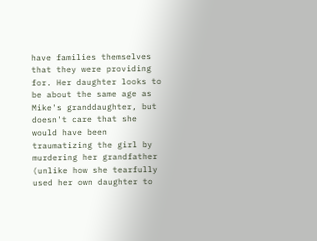have families themselves that they were providing for. Her daughter looks to be about the same age as Mike's granddaughter, but doesn't care that she would have been traumatizing the girl by murdering her grandfather (unlike how she tearfully used her own daughter to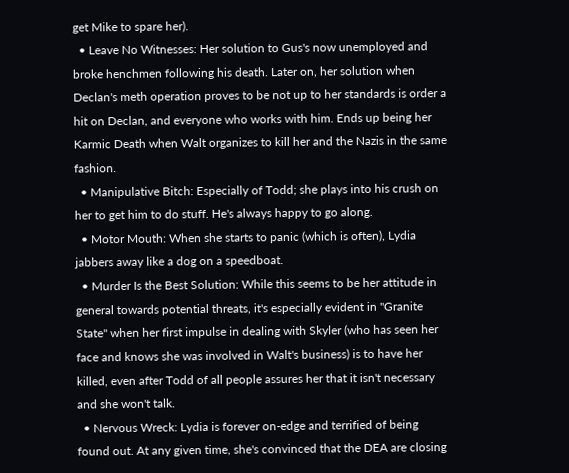get Mike to spare her).
  • Leave No Witnesses: Her solution to Gus's now unemployed and broke henchmen following his death. Later on, her solution when Declan's meth operation proves to be not up to her standards is order a hit on Declan, and everyone who works with him. Ends up being her Karmic Death when Walt organizes to kill her and the Nazis in the same fashion.
  • Manipulative Bitch: Especially of Todd; she plays into his crush on her to get him to do stuff. He's always happy to go along.
  • Motor Mouth: When she starts to panic (which is often), Lydia jabbers away like a dog on a speedboat.
  • Murder Is the Best Solution: While this seems to be her attitude in general towards potential threats, it's especially evident in "Granite State" when her first impulse in dealing with Skyler (who has seen her face and knows she was involved in Walt's business) is to have her killed, even after Todd of all people assures her that it isn't necessary and she won't talk.
  • Nervous Wreck: Lydia is forever on-edge and terrified of being found out. At any given time, she's convinced that the DEA are closing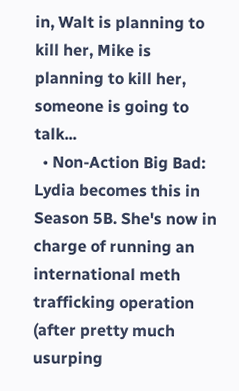in, Walt is planning to kill her, Mike is planning to kill her, someone is going to talk...
  • Non-Action Big Bad: Lydia becomes this in Season 5B. She's now in charge of running an international meth trafficking operation (after pretty much usurping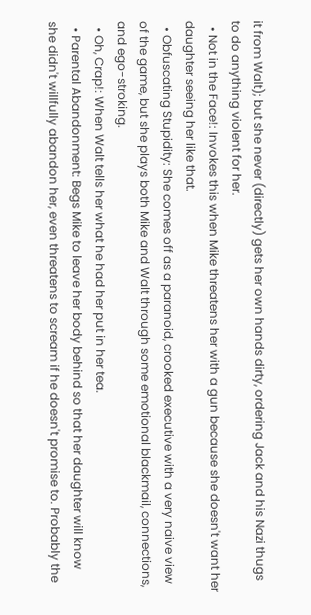it from Walt); but she never (directly) gets her own hands dirty, ordering Jack and his Nazi thugs to do anything violent for her.
  • Not in the Face!: Invokes this when Mike threatens her with a gun because she doesn't want her daughter seeing her like that.
  • Obfuscating Stupidity: She comes off as a paranoid, crooked executive with a very naive view of the game, but she plays both Mike and Walt through some emotional blackmail, connections, and ego-stroking.
  • Oh, Crap!: When Walt tells her what he had her put in her tea.
  • Parental Abandonment: Begs Mike to leave her body behind so that her daughter will know she didn't willfully abandon her, even threatens to scream if he doesn't promise to. Probably the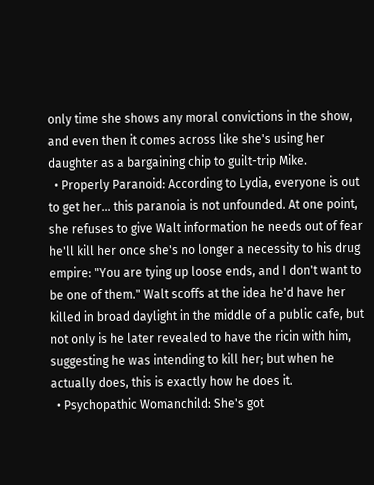only time she shows any moral convictions in the show, and even then it comes across like she's using her daughter as a bargaining chip to guilt-trip Mike.
  • Properly Paranoid: According to Lydia, everyone is out to get her... this paranoia is not unfounded. At one point, she refuses to give Walt information he needs out of fear he'll kill her once she's no longer a necessity to his drug empire: "You are tying up loose ends, and I don't want to be one of them." Walt scoffs at the idea he'd have her killed in broad daylight in the middle of a public cafe, but not only is he later revealed to have the ricin with him, suggesting he was intending to kill her; but when he actually does, this is exactly how he does it.
  • Psychopathic Womanchild: She's got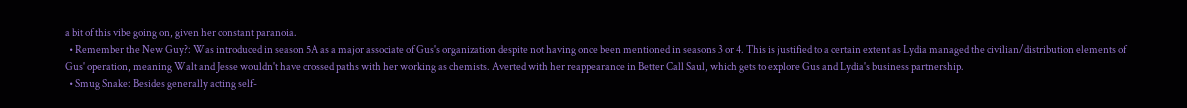a bit of this vibe going on, given her constant paranoia.
  • Remember the New Guy?: Was introduced in season 5A as a major associate of Gus's organization despite not having once been mentioned in seasons 3 or 4. This is justified to a certain extent as Lydia managed the civilian/distribution elements of Gus' operation, meaning Walt and Jesse wouldn't have crossed paths with her working as chemists. Averted with her reappearance in Better Call Saul, which gets to explore Gus and Lydia's business partnership.
  • Smug Snake: Besides generally acting self-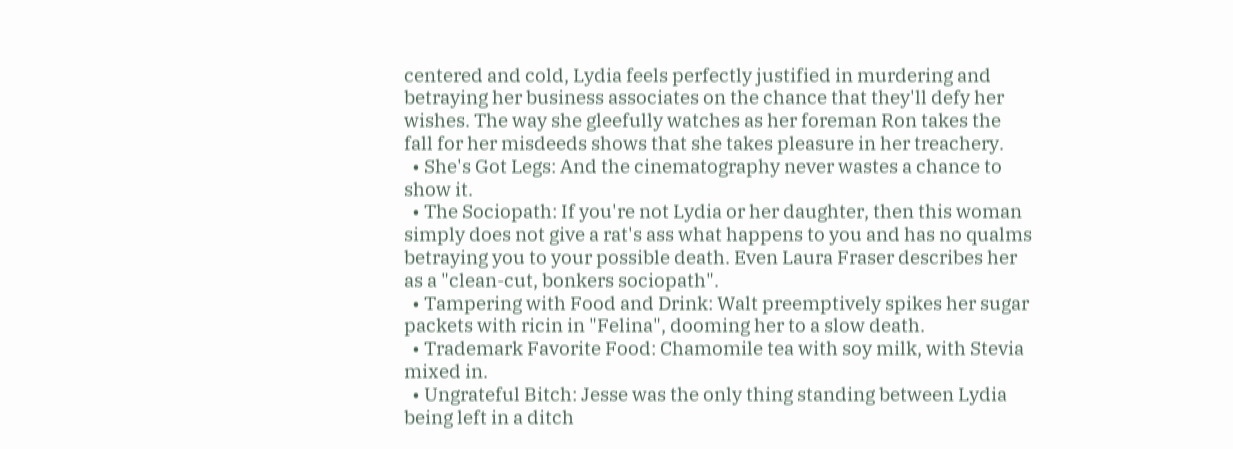centered and cold, Lydia feels perfectly justified in murdering and betraying her business associates on the chance that they'll defy her wishes. The way she gleefully watches as her foreman Ron takes the fall for her misdeeds shows that she takes pleasure in her treachery.
  • She's Got Legs: And the cinematography never wastes a chance to show it.
  • The Sociopath: If you're not Lydia or her daughter, then this woman simply does not give a rat's ass what happens to you and has no qualms betraying you to your possible death. Even Laura Fraser describes her as a "clean-cut, bonkers sociopath".
  • Tampering with Food and Drink: Walt preemptively spikes her sugar packets with ricin in "Felina", dooming her to a slow death.
  • Trademark Favorite Food: Chamomile tea with soy milk, with Stevia mixed in.
  • Ungrateful Bitch: Jesse was the only thing standing between Lydia being left in a ditch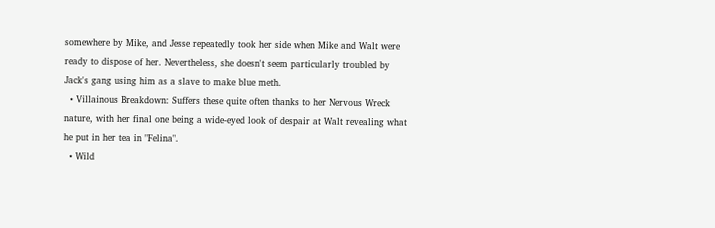somewhere by Mike, and Jesse repeatedly took her side when Mike and Walt were ready to dispose of her. Nevertheless, she doesn't seem particularly troubled by Jack's gang using him as a slave to make blue meth.
  • Villainous Breakdown: Suffers these quite often thanks to her Nervous Wreck nature, with her final one being a wide-eyed look of despair at Walt revealing what he put in her tea in "Felina".
  • Wild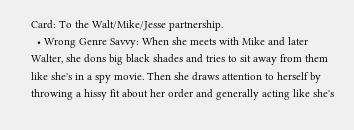Card: To the Walt/Mike/Jesse partnership.
  • Wrong Genre Savvy: When she meets with Mike and later Walter, she dons big black shades and tries to sit away from them like she's in a spy movie. Then she draws attention to herself by throwing a hissy fit about her order and generally acting like she's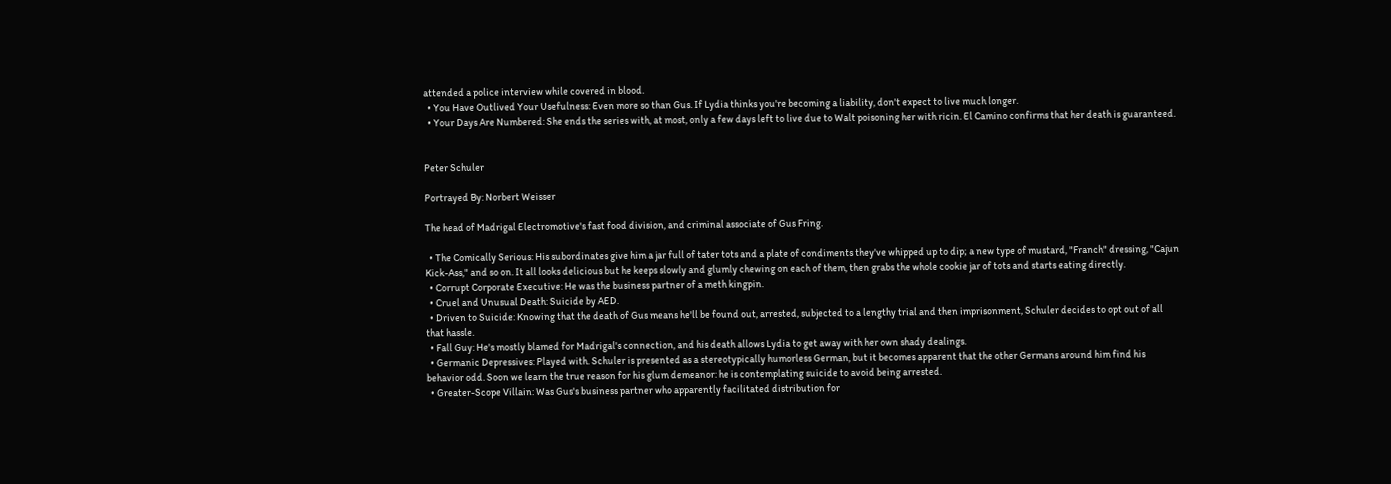attended a police interview while covered in blood.
  • You Have Outlived Your Usefulness: Even more so than Gus. If Lydia thinks you're becoming a liability, don't expect to live much longer.
  • Your Days Are Numbered: She ends the series with, at most, only a few days left to live due to Walt poisoning her with ricin. El Camino confirms that her death is guaranteed.


Peter Schuler

Portrayed By: Norbert Weisser

The head of Madrigal Electromotive's fast food division, and criminal associate of Gus Fring.

  • The Comically Serious: His subordinates give him a jar full of tater tots and a plate of condiments they've whipped up to dip; a new type of mustard, "Franch" dressing, "Cajun Kick-Ass," and so on. It all looks delicious but he keeps slowly and glumly chewing on each of them, then grabs the whole cookie jar of tots and starts eating directly.
  • Corrupt Corporate Executive: He was the business partner of a meth kingpin.
  • Cruel and Unusual Death: Suicide by AED.
  • Driven to Suicide: Knowing that the death of Gus means he'll be found out, arrested, subjected to a lengthy trial and then imprisonment, Schuler decides to opt out of all that hassle.
  • Fall Guy: He's mostly blamed for Madrigal's connection, and his death allows Lydia to get away with her own shady dealings.
  • Germanic Depressives: Played with. Schuler is presented as a stereotypically humorless German, but it becomes apparent that the other Germans around him find his behavior odd. Soon we learn the true reason for his glum demeanor: he is contemplating suicide to avoid being arrested.
  • Greater-Scope Villain: Was Gus's business partner who apparently facilitated distribution for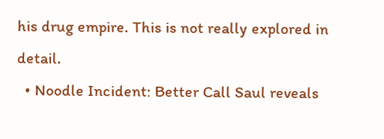his drug empire. This is not really explored in detail.
  • Noodle Incident: Better Call Saul reveals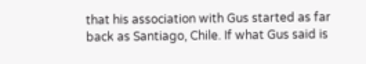that his association with Gus started as far back as Santiago, Chile. If what Gus said is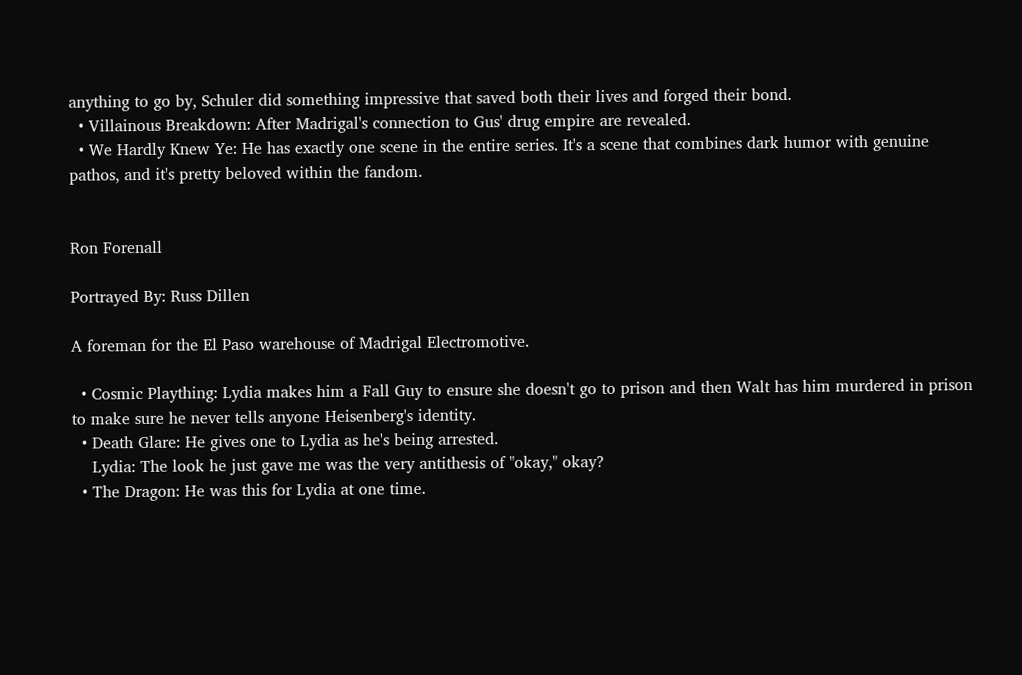anything to go by, Schuler did something impressive that saved both their lives and forged their bond.
  • Villainous Breakdown: After Madrigal's connection to Gus' drug empire are revealed.
  • We Hardly Knew Ye: He has exactly one scene in the entire series. It's a scene that combines dark humor with genuine pathos, and it's pretty beloved within the fandom.


Ron Forenall

Portrayed By: Russ Dillen

A foreman for the El Paso warehouse of Madrigal Electromotive.

  • Cosmic Plaything: Lydia makes him a Fall Guy to ensure she doesn't go to prison and then Walt has him murdered in prison to make sure he never tells anyone Heisenberg's identity.
  • Death Glare: He gives one to Lydia as he's being arrested.
    Lydia: The look he just gave me was the very antithesis of "okay," okay?
  • The Dragon: He was this for Lydia at one time.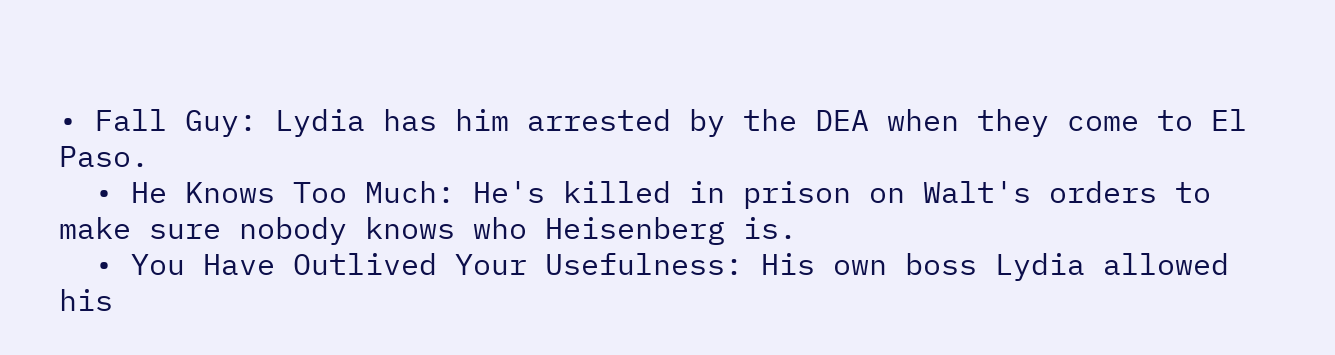• Fall Guy: Lydia has him arrested by the DEA when they come to El Paso.
  • He Knows Too Much: He's killed in prison on Walt's orders to make sure nobody knows who Heisenberg is.
  • You Have Outlived Your Usefulness: His own boss Lydia allowed his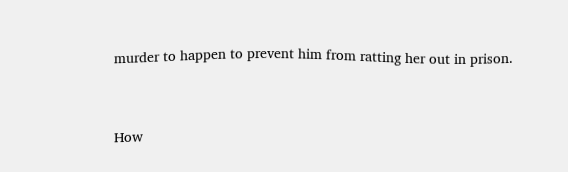murder to happen to prevent him from ratting her out in prison.


How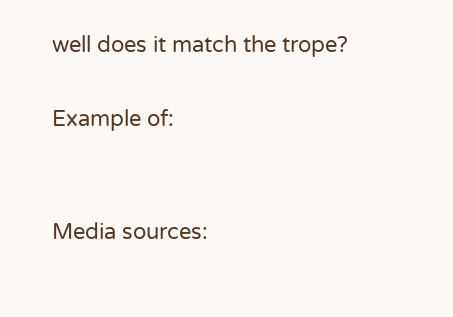well does it match the trope?

Example of:


Media sources: